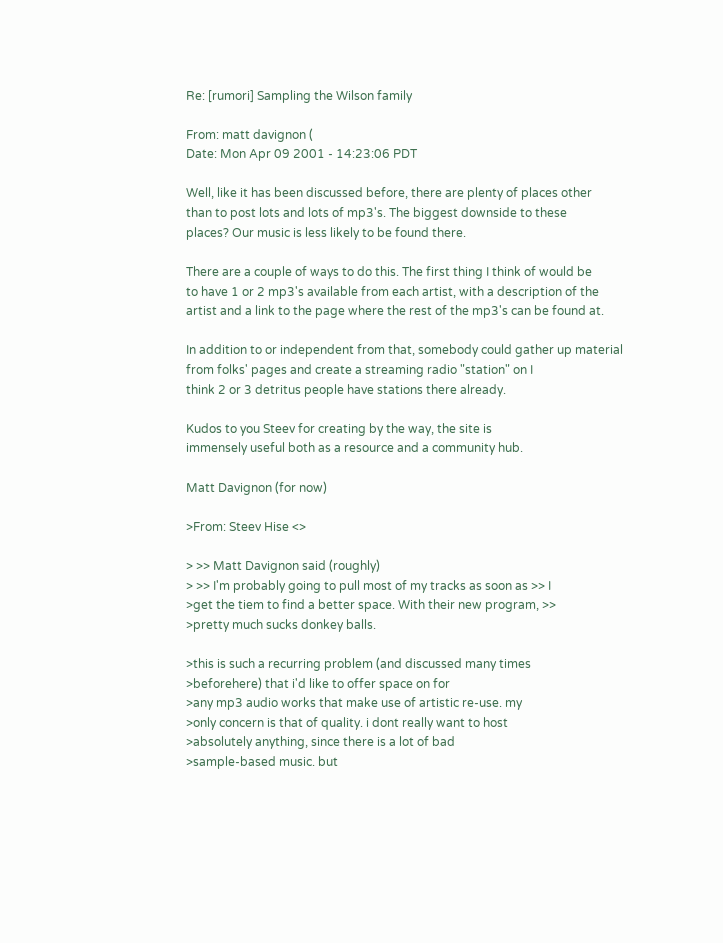Re: [rumori] Sampling the Wilson family

From: matt davignon (
Date: Mon Apr 09 2001 - 14:23:06 PDT

Well, like it has been discussed before, there are plenty of places other
than to post lots and lots of mp3's. The biggest downside to these
places? Our music is less likely to be found there.

There are a couple of ways to do this. The first thing I think of would be
to have 1 or 2 mp3's available from each artist, with a description of the
artist and a link to the page where the rest of the mp3's can be found at.

In addition to or independent from that, somebody could gather up material
from folks' pages and create a streaming radio "station" on I
think 2 or 3 detritus people have stations there already.

Kudos to you Steev for creating by the way, the site is
immensely useful both as a resource and a community hub.

Matt Davignon (for now)

>From: Steev Hise <>

> >> Matt Davignon said (roughly)
> >> I'm probably going to pull most of my tracks as soon as >> I
>get the tiem to find a better space. With their new program, >>
>pretty much sucks donkey balls.

>this is such a recurring problem (and discussed many times
>beforehere) that i'd like to offer space on for
>any mp3 audio works that make use of artistic re-use. my
>only concern is that of quality. i dont really want to host
>absolutely anything, since there is a lot of bad
>sample-based music. but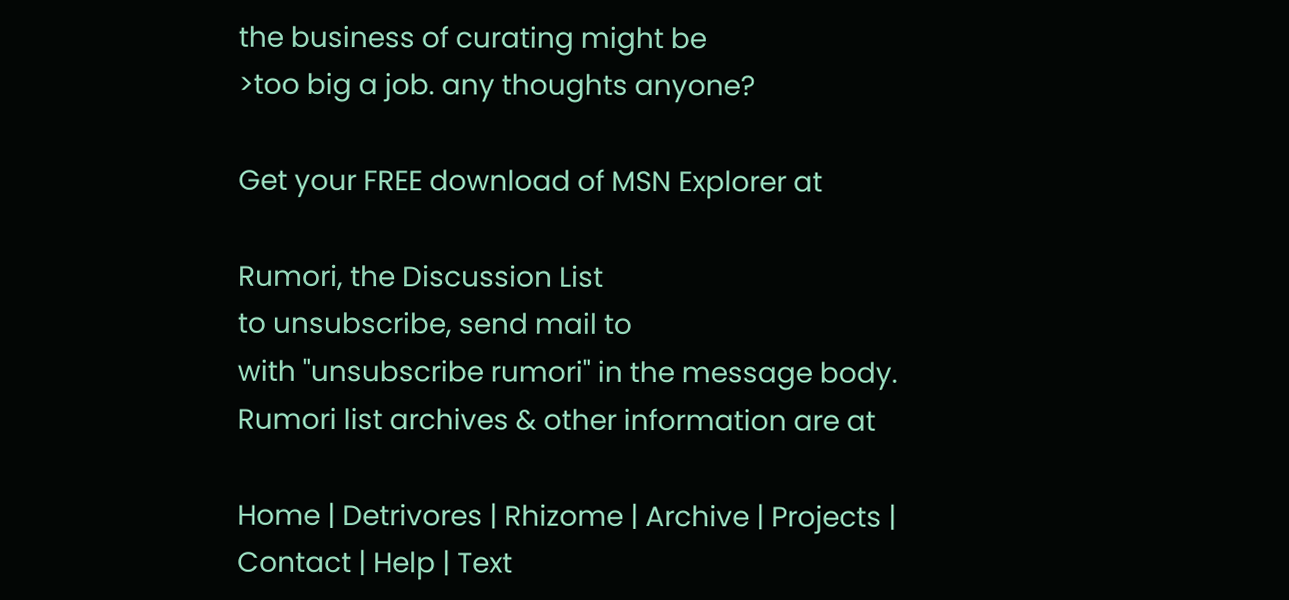the business of curating might be
>too big a job. any thoughts anyone?

Get your FREE download of MSN Explorer at

Rumori, the Discussion List
to unsubscribe, send mail to
with "unsubscribe rumori" in the message body.
Rumori list archives & other information are at

Home | Detrivores | Rhizome | Archive | Projects | Contact | Help | Text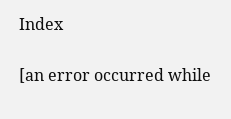Index

[an error occurred while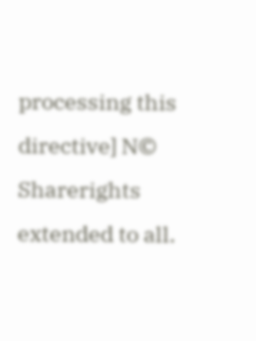processing this directive] N© Sharerights extended to all.